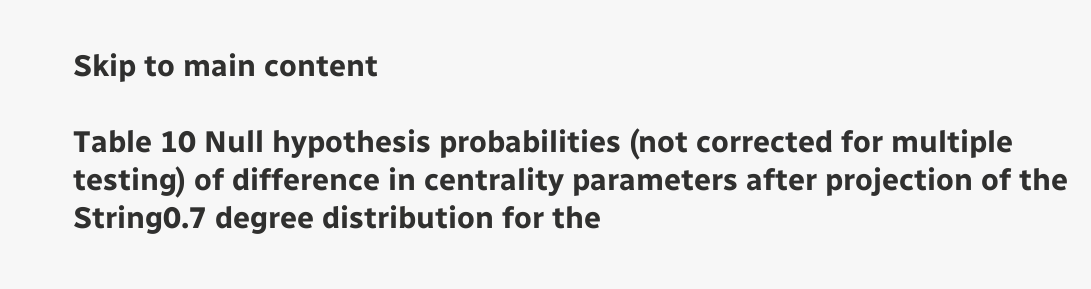Skip to main content

Table 10 Null hypothesis probabilities (not corrected for multiple testing) of difference in centrality parameters after projection of the String0.7 degree distribution for the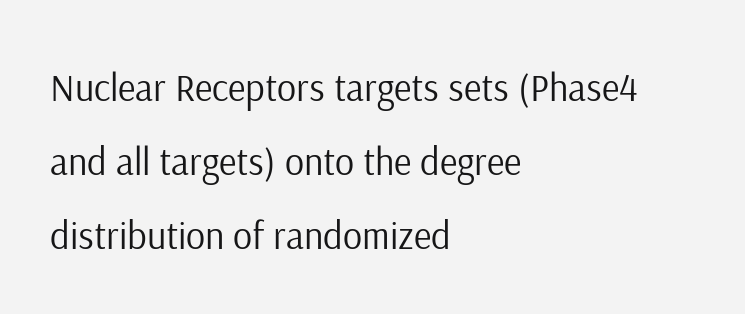Nuclear Receptors targets sets (Phase4 and all targets) onto the degree distribution of randomized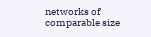networks of comparable size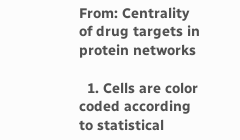From: Centrality of drug targets in protein networks

  1. Cells are color coded according to statistical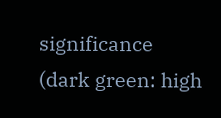significance (dark green: high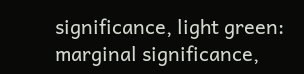significance, light green: marginal significance,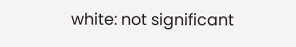white: not significant